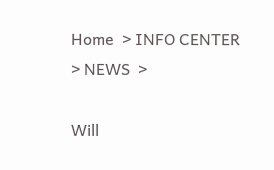Home  > INFO CENTER  > NEWS  >

Will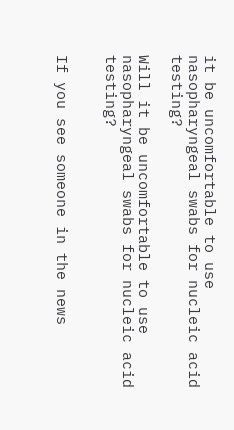it be uncomfortable to use nasopharyngeal swabs for nucleic acid testing?

Will it be uncomfortable to use nasopharyngeal swabs for nucleic acid testing?


If you see someone in the news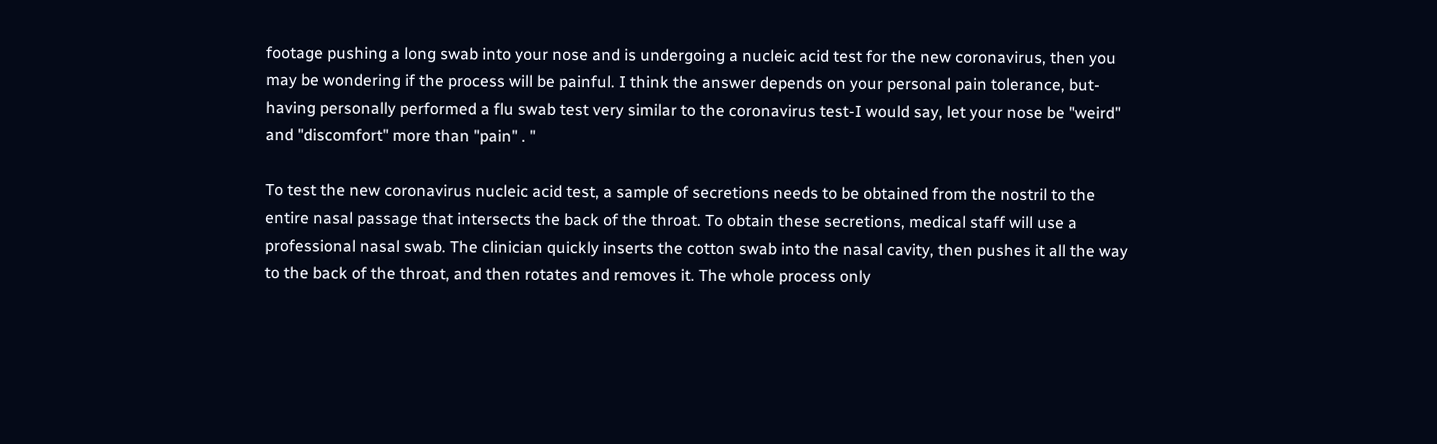footage pushing a long swab into your nose and is undergoing a nucleic acid test for the new coronavirus, then you may be wondering if the process will be painful. I think the answer depends on your personal pain tolerance, but-having personally performed a flu swab test very similar to the coronavirus test-I would say, let your nose be "weird" and "discomfort" more than "pain" . "

To test the new coronavirus nucleic acid test, a sample of secretions needs to be obtained from the nostril to the entire nasal passage that intersects the back of the throat. To obtain these secretions, medical staff will use a professional nasal swab. The clinician quickly inserts the cotton swab into the nasal cavity, then pushes it all the way to the back of the throat, and then rotates and removes it. The whole process only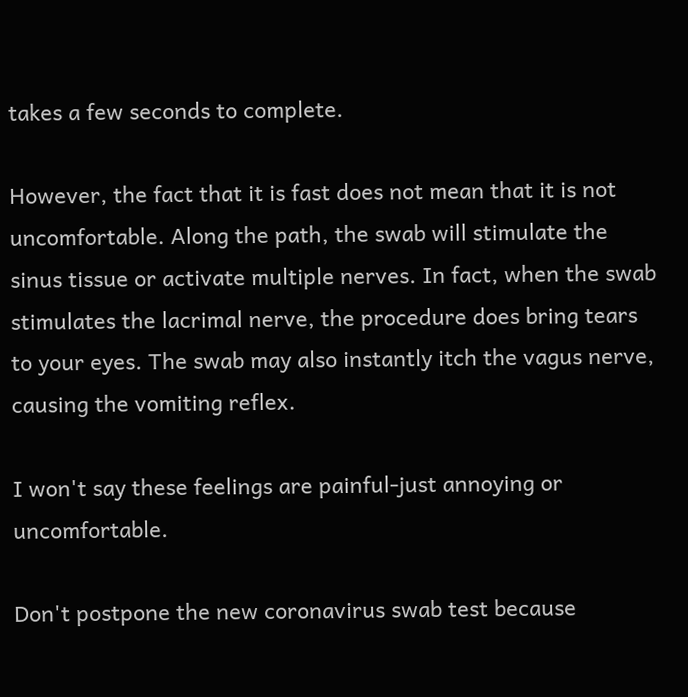takes a few seconds to complete.

However, the fact that it is fast does not mean that it is not uncomfortable. Along the path, the swab will stimulate the sinus tissue or activate multiple nerves. In fact, when the swab stimulates the lacrimal nerve, the procedure does bring tears to your eyes. The swab may also instantly itch the vagus nerve, causing the vomiting reflex.

I won't say these feelings are painful-just annoying or uncomfortable.

Don't postpone the new coronavirus swab test because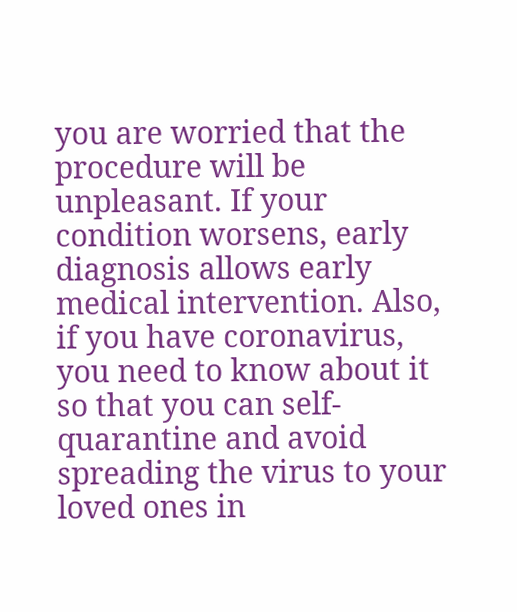you are worried that the procedure will be unpleasant. If your condition worsens, early diagnosis allows early medical intervention. Also, if you have coronavirus, you need to know about it so that you can self-quarantine and avoid spreading the virus to your loved ones in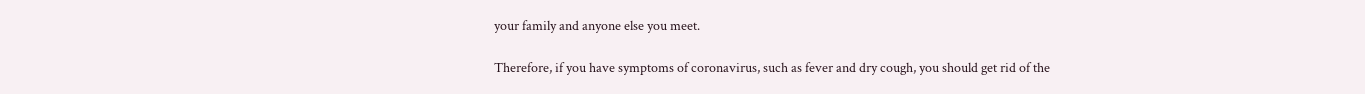your family and anyone else you meet.

Therefore, if you have symptoms of coronavirus, such as fever and dry cough, you should get rid of the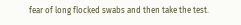fear of long flocked swabs and then take the test.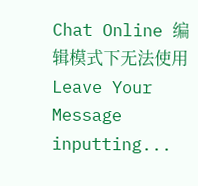Chat Online 编辑模式下无法使用
Leave Your Message inputting...